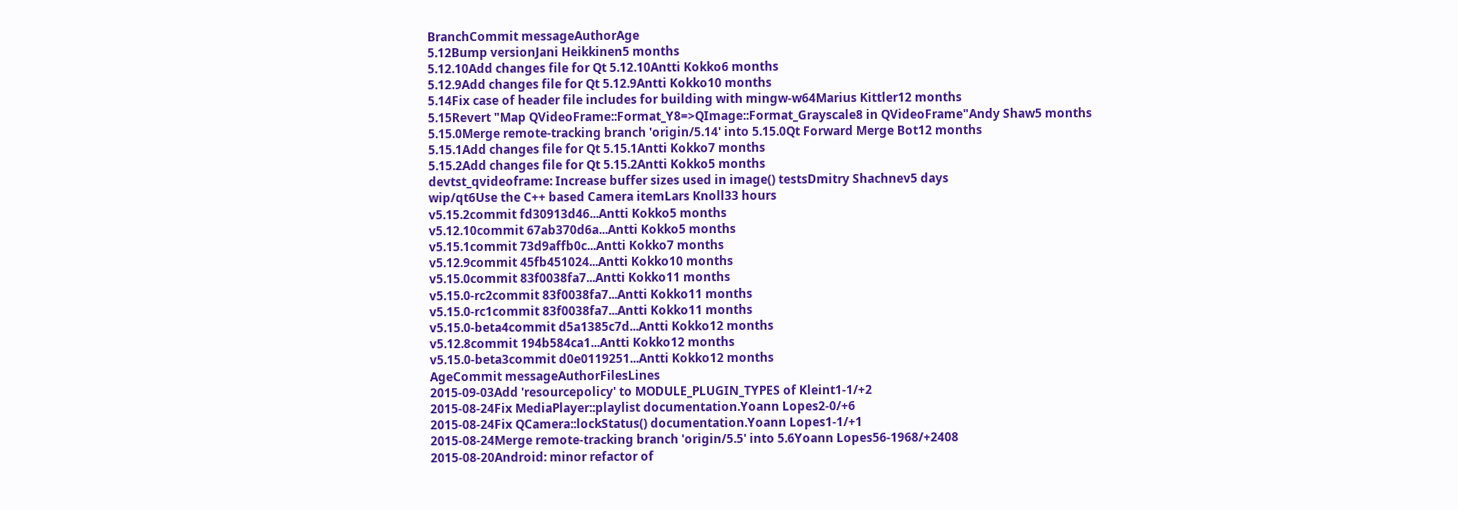BranchCommit messageAuthorAge
5.12Bump versionJani Heikkinen5 months
5.12.10Add changes file for Qt 5.12.10Antti Kokko6 months
5.12.9Add changes file for Qt 5.12.9Antti Kokko10 months
5.14Fix case of header file includes for building with mingw-w64Marius Kittler12 months
5.15Revert "Map QVideoFrame::Format_Y8=>QImage::Format_Grayscale8 in QVideoFrame"Andy Shaw5 months
5.15.0Merge remote-tracking branch 'origin/5.14' into 5.15.0Qt Forward Merge Bot12 months
5.15.1Add changes file for Qt 5.15.1Antti Kokko7 months
5.15.2Add changes file for Qt 5.15.2Antti Kokko5 months
devtst_qvideoframe: Increase buffer sizes used in image() testsDmitry Shachnev5 days
wip/qt6Use the C++ based Camera itemLars Knoll33 hours
v5.15.2commit fd30913d46...Antti Kokko5 months
v5.12.10commit 67ab370d6a...Antti Kokko5 months
v5.15.1commit 73d9affb0c...Antti Kokko7 months
v5.12.9commit 45fb451024...Antti Kokko10 months
v5.15.0commit 83f0038fa7...Antti Kokko11 months
v5.15.0-rc2commit 83f0038fa7...Antti Kokko11 months
v5.15.0-rc1commit 83f0038fa7...Antti Kokko11 months
v5.15.0-beta4commit d5a1385c7d...Antti Kokko12 months
v5.12.8commit 194b584ca1...Antti Kokko12 months
v5.15.0-beta3commit d0e0119251...Antti Kokko12 months
AgeCommit messageAuthorFilesLines
2015-09-03Add 'resourcepolicy' to MODULE_PLUGIN_TYPES of Kleint1-1/+2
2015-08-24Fix MediaPlayer::playlist documentation.Yoann Lopes2-0/+6
2015-08-24Fix QCamera::lockStatus() documentation.Yoann Lopes1-1/+1
2015-08-24Merge remote-tracking branch 'origin/5.5' into 5.6Yoann Lopes56-1968/+2408
2015-08-20Android: minor refactor of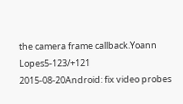the camera frame callback.Yoann Lopes5-123/+121
2015-08-20Android: fix video probes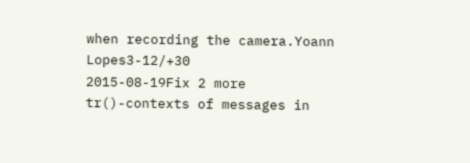when recording the camera.Yoann Lopes3-12/+30
2015-08-19Fix 2 more tr()-contexts of messages in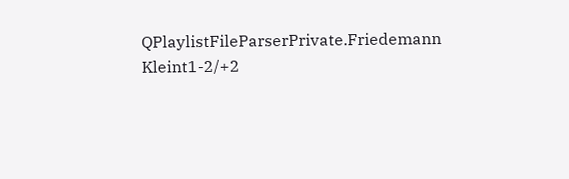QPlaylistFileParserPrivate.Friedemann Kleint1-2/+2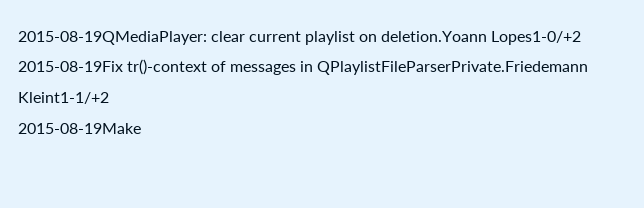2015-08-19QMediaPlayer: clear current playlist on deletion.Yoann Lopes1-0/+2
2015-08-19Fix tr()-context of messages in QPlaylistFileParserPrivate.Friedemann Kleint1-1/+2
2015-08-19Make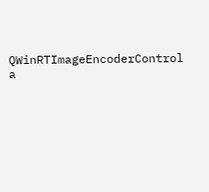QWinRTImageEncoderControl a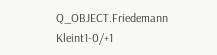Q_OBJECT.Friedemann Kleint1-0/+1